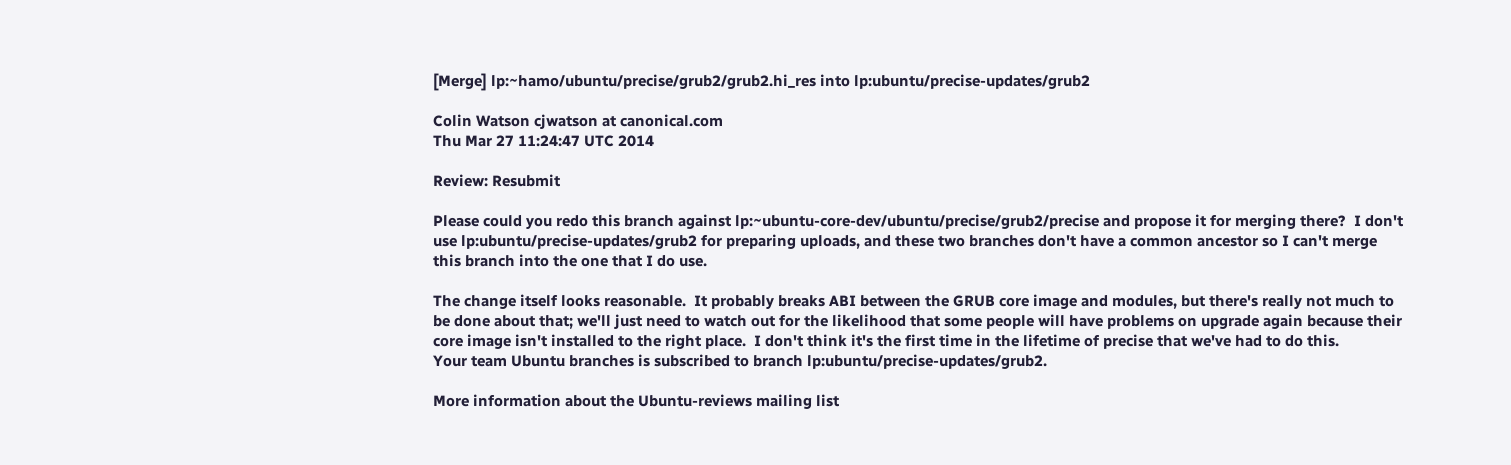[Merge] lp:~hamo/ubuntu/precise/grub2/grub2.hi_res into lp:ubuntu/precise-updates/grub2

Colin Watson cjwatson at canonical.com
Thu Mar 27 11:24:47 UTC 2014

Review: Resubmit

Please could you redo this branch against lp:~ubuntu-core-dev/ubuntu/precise/grub2/precise and propose it for merging there?  I don't use lp:ubuntu/precise-updates/grub2 for preparing uploads, and these two branches don't have a common ancestor so I can't merge this branch into the one that I do use.

The change itself looks reasonable.  It probably breaks ABI between the GRUB core image and modules, but there's really not much to be done about that; we'll just need to watch out for the likelihood that some people will have problems on upgrade again because their core image isn't installed to the right place.  I don't think it's the first time in the lifetime of precise that we've had to do this.
Your team Ubuntu branches is subscribed to branch lp:ubuntu/precise-updates/grub2.

More information about the Ubuntu-reviews mailing list